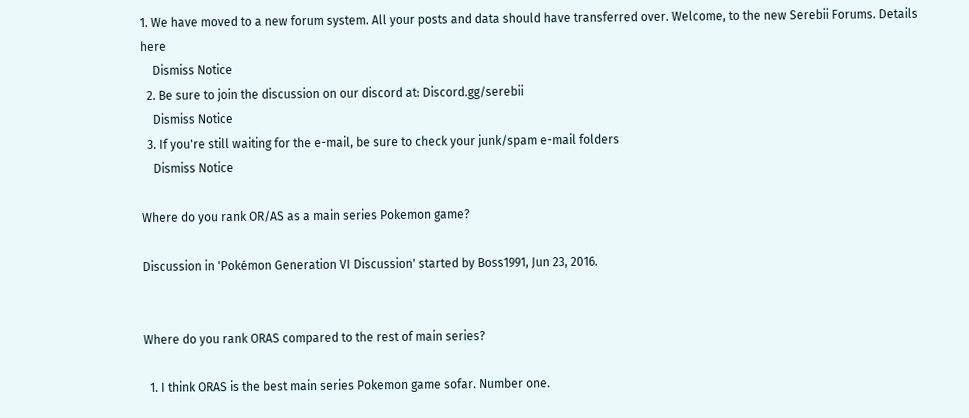1. We have moved to a new forum system. All your posts and data should have transferred over. Welcome, to the new Serebii Forums. Details here
    Dismiss Notice
  2. Be sure to join the discussion on our discord at: Discord.gg/serebii
    Dismiss Notice
  3. If you're still waiting for the e-mail, be sure to check your junk/spam e-mail folders
    Dismiss Notice

Where do you rank OR/AS as a main series Pokemon game?

Discussion in 'Pokémon Generation VI Discussion' started by Boss1991, Jun 23, 2016.


Where do you rank ORAS compared to the rest of main series?

  1. I think ORAS is the best main series Pokemon game sofar. Number one.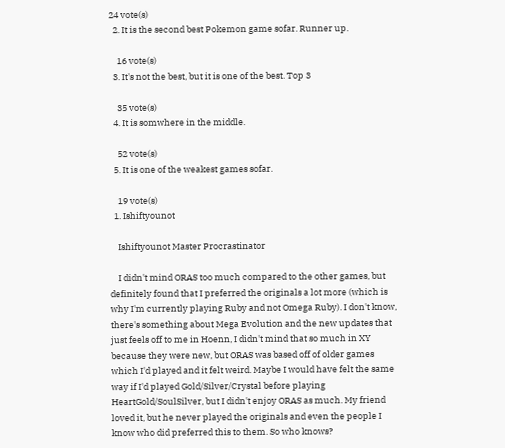24 vote(s)
  2. It is the second best Pokemon game sofar. Runner up.

    16 vote(s)
  3. It's not the best, but it is one of the best. Top 3

    35 vote(s)
  4. It is somwhere in the middle.

    52 vote(s)
  5. It is one of the weakest games sofar.

    19 vote(s)
  1. Ishiftyounot

    Ishiftyounot Master Procrastinator

    I didn't mind ORAS too much compared to the other games, but definitely found that I preferred the originals a lot more (which is why I'm currently playing Ruby and not Omega Ruby). I don't know, there's something about Mega Evolution and the new updates that just feels off to me in Hoenn, I didn't mind that so much in XY because they were new, but ORAS was based off of older games which I'd played and it felt weird. Maybe I would have felt the same way if I'd played Gold/Silver/Crystal before playing HeartGold/SoulSilver, but I didn't enjoy ORAS as much. My friend loved it, but he never played the originals and even the people I know who did preferred this to them. So who knows?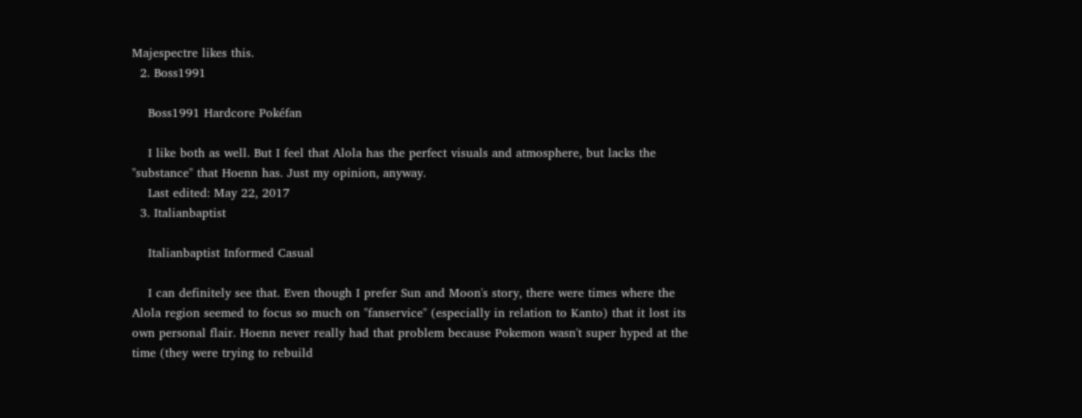Majespectre likes this.
  2. Boss1991

    Boss1991 Hardcore Pokéfan

    I like both as well. But I feel that Alola has the perfect visuals and atmosphere, but lacks the "substance" that Hoenn has. Just my opinion, anyway.
    Last edited: May 22, 2017
  3. Italianbaptist

    Italianbaptist Informed Casual

    I can definitely see that. Even though I prefer Sun and Moon's story, there were times where the Alola region seemed to focus so much on "fanservice" (especially in relation to Kanto) that it lost its own personal flair. Hoenn never really had that problem because Pokemon wasn't super hyped at the time (they were trying to rebuild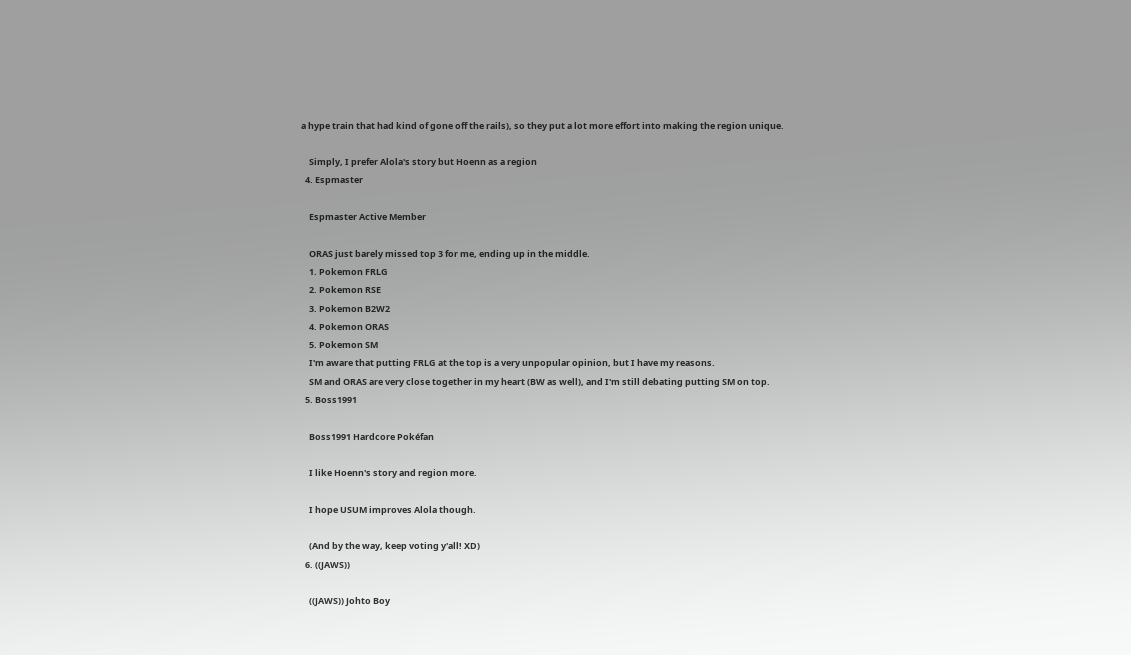a hype train that had kind of gone off the rails), so they put a lot more effort into making the region unique.

    Simply, I prefer Alola's story but Hoenn as a region
  4. Espmaster

    Espmaster Active Member

    ORAS just barely missed top 3 for me, ending up in the middle.
    1. Pokemon FRLG
    2. Pokemon RSE
    3. Pokemon B2W2
    4. Pokemon ORAS
    5. Pokemon SM
    I'm aware that putting FRLG at the top is a very unpopular opinion, but I have my reasons.
    SM and ORAS are very close together in my heart (BW as well), and I'm still debating putting SM on top.
  5. Boss1991

    Boss1991 Hardcore Pokéfan

    I like Hoenn's story and region more.

    I hope USUM improves Alola though.

    (And by the way, keep voting y'all! XD)
  6. ((JAWS))

    ((JAWS)) Johto Boy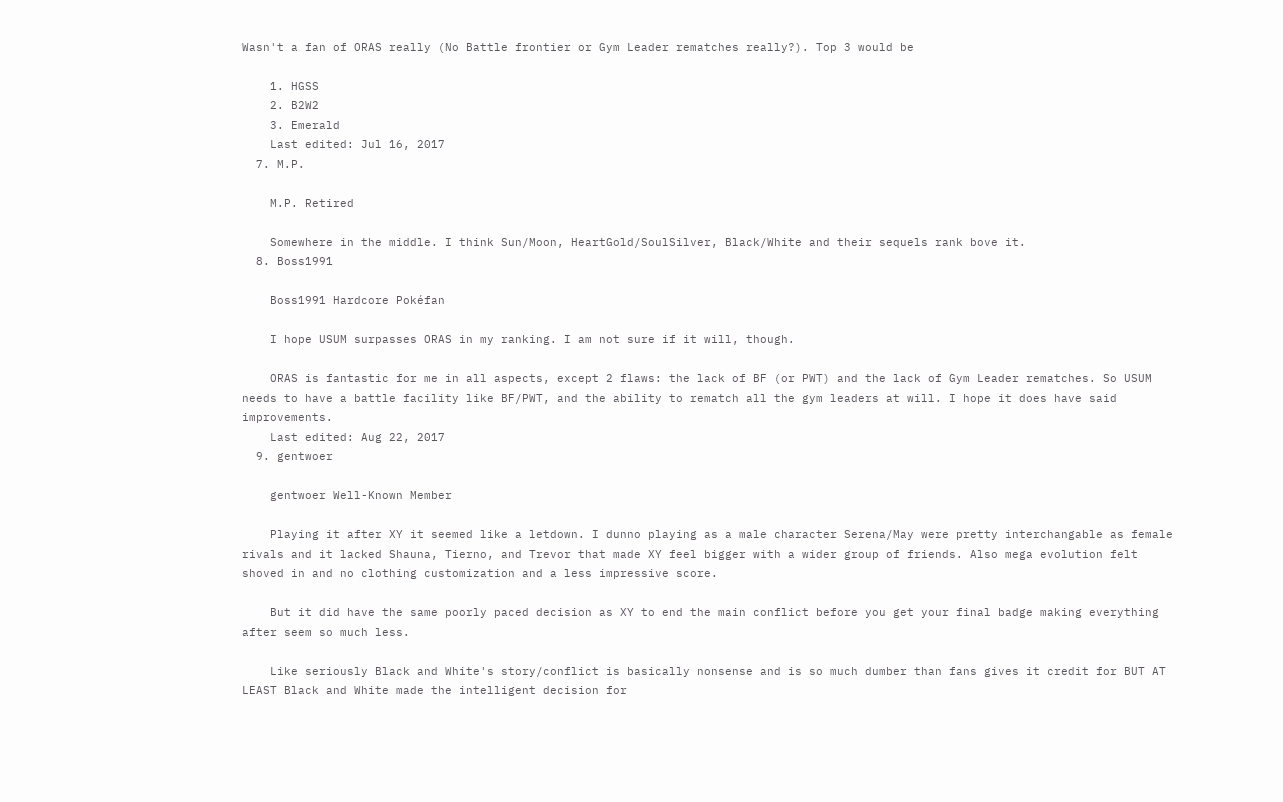Wasn't a fan of ORAS really (No Battle frontier or Gym Leader rematches really?). Top 3 would be

    1. HGSS
    2. B2W2
    3. Emerald
    Last edited: Jul 16, 2017
  7. M.P.

    M.P. Retired

    Somewhere in the middle. I think Sun/Moon, HeartGold/SoulSilver, Black/White and their sequels rank bove it.
  8. Boss1991

    Boss1991 Hardcore Pokéfan

    I hope USUM surpasses ORAS in my ranking. I am not sure if it will, though.

    ORAS is fantastic for me in all aspects, except 2 flaws: the lack of BF (or PWT) and the lack of Gym Leader rematches. So USUM needs to have a battle facility like BF/PWT, and the ability to rematch all the gym leaders at will. I hope it does have said improvements.
    Last edited: Aug 22, 2017
  9. gentwoer

    gentwoer Well-Known Member

    Playing it after XY it seemed like a letdown. I dunno playing as a male character Serena/May were pretty interchangable as female rivals and it lacked Shauna, Tierno, and Trevor that made XY feel bigger with a wider group of friends. Also mega evolution felt shoved in and no clothing customization and a less impressive score.

    But it did have the same poorly paced decision as XY to end the main conflict before you get your final badge making everything after seem so much less.

    Like seriously Black and White's story/conflict is basically nonsense and is so much dumber than fans gives it credit for BUT AT LEAST Black and White made the intelligent decision for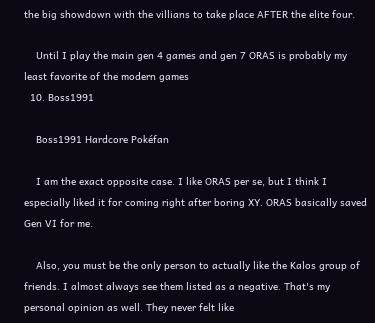the big showdown with the villians to take place AFTER the elite four.

    Until I play the main gen 4 games and gen 7 ORAS is probably my least favorite of the modern games
  10. Boss1991

    Boss1991 Hardcore Pokéfan

    I am the exact opposite case. I like ORAS per se, but I think I especially liked it for coming right after boring XY. ORAS basically saved Gen VI for me.

    Also, you must be the only person to actually like the Kalos group of friends. I almost always see them listed as a negative. That's my personal opinion as well. They never felt like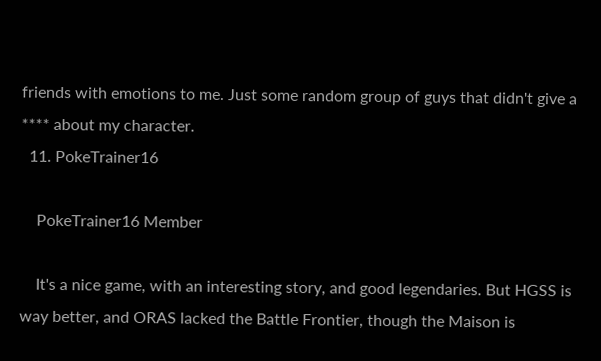friends with emotions to me. Just some random group of guys that didn't give a **** about my character.
  11. PokeTrainer16

    PokeTrainer16 Member

    It's a nice game, with an interesting story, and good legendaries. But HGSS is way better, and ORAS lacked the Battle Frontier, though the Maison is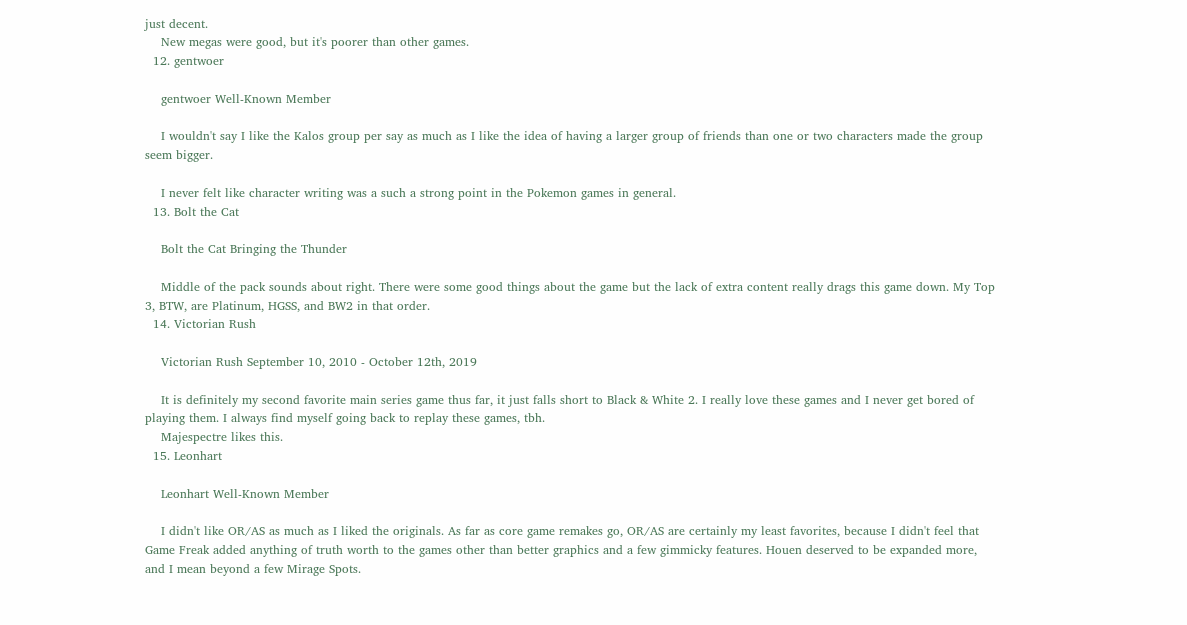just decent.
    New megas were good, but it's poorer than other games.
  12. gentwoer

    gentwoer Well-Known Member

    I wouldn't say I like the Kalos group per say as much as I like the idea of having a larger group of friends than one or two characters made the group seem bigger.

    I never felt like character writing was a such a strong point in the Pokemon games in general.
  13. Bolt the Cat

    Bolt the Cat Bringing the Thunder

    Middle of the pack sounds about right. There were some good things about the game but the lack of extra content really drags this game down. My Top 3, BTW, are Platinum, HGSS, and BW2 in that order.
  14. Victorian Rush

    Victorian Rush September 10, 2010 - October 12th, 2019

    It is definitely my second favorite main series game thus far, it just falls short to Black & White 2. I really love these games and I never get bored of playing them. I always find myself going back to replay these games, tbh.
    Majespectre likes this.
  15. Leonhart

    Leonhart Well-Known Member

    I didn't like OR/AS as much as I liked the originals. As far as core game remakes go, OR/AS are certainly my least favorites, because I didn't feel that Game Freak added anything of truth worth to the games other than better graphics and a few gimmicky features. Houen deserved to be expanded more, and I mean beyond a few Mirage Spots.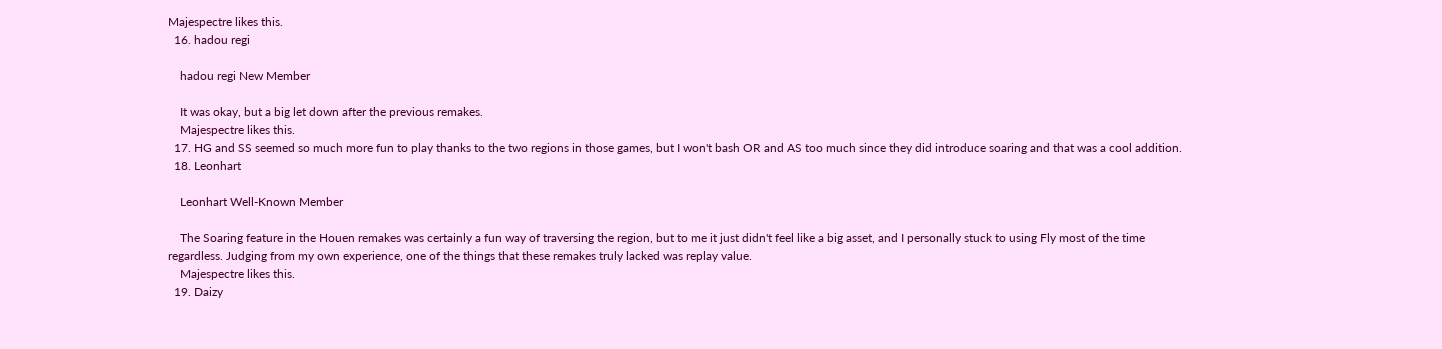Majespectre likes this.
  16. hadou regi

    hadou regi New Member

    It was okay, but a big let down after the previous remakes.
    Majespectre likes this.
  17. HG and SS seemed so much more fun to play thanks to the two regions in those games, but I won't bash OR and AS too much since they did introduce soaring and that was a cool addition.
  18. Leonhart

    Leonhart Well-Known Member

    The Soaring feature in the Houen remakes was certainly a fun way of traversing the region, but to me it just didn't feel like a big asset, and I personally stuck to using Fly most of the time regardless. Judging from my own experience, one of the things that these remakes truly lacked was replay value.
    Majespectre likes this.
  19. Daizy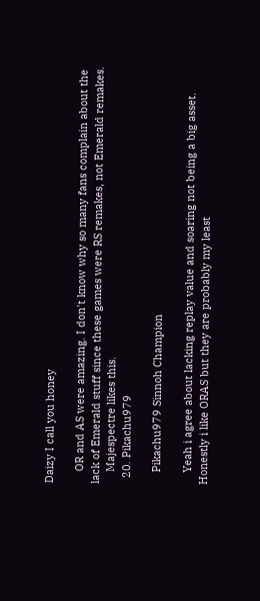Daizy I call you honey

    OR and AS were amazing. I don't know why so many fans complain about the lack of Emerald stuff since these games were RS remakes, not Emerald remakes.
    Majespectre likes this.
  20. Pikachu979

    Pikachu979 Sinnoh Champion

    Yeah i agree about lacking replay value and soaring not being a big asset. Honestly i like ORAS but they are probably my least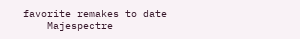favorite remakes to date
    Majespectre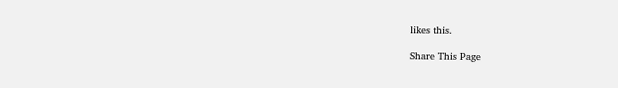likes this.

Share This Page